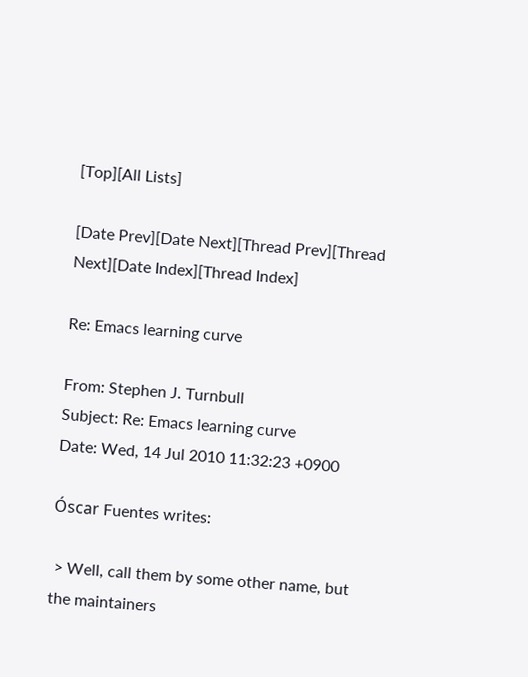[Top][All Lists]

[Date Prev][Date Next][Thread Prev][Thread Next][Date Index][Thread Index]

Re: Emacs learning curve

From: Stephen J. Turnbull
Subject: Re: Emacs learning curve
Date: Wed, 14 Jul 2010 11:32:23 +0900

Óscar Fuentes writes:

 > Well, call them by some other name, but the maintainers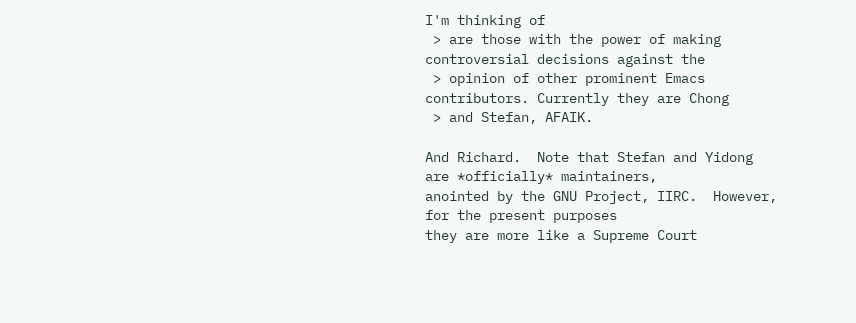I'm thinking of
 > are those with the power of making controversial decisions against the
 > opinion of other prominent Emacs contributors. Currently they are Chong
 > and Stefan, AFAIK.

And Richard.  Note that Stefan and Yidong are *officially* maintainers,
anointed by the GNU Project, IIRC.  However, for the present purposes
they are more like a Supreme Court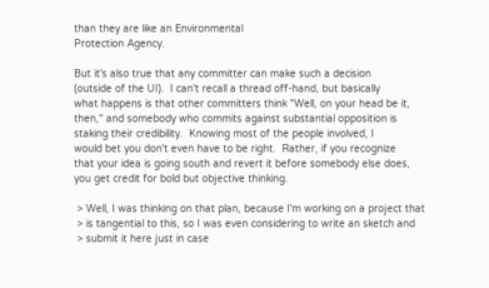than they are like an Environmental
Protection Agency.

But it's also true that any committer can make such a decision
(outside of the UI).  I can't recall a thread off-hand, but basically
what happens is that other committers think "Well, on your head be it,
then," and somebody who commits against substantial opposition is
staking their credibility.  Knowing most of the people involved, I
would bet you don't even have to be right.  Rather, if you recognize
that your idea is going south and revert it before somebody else does,
you get credit for bold but objective thinking.

 > Well, I was thinking on that plan, because I'm working on a project that
 > is tangential to this, so I was even considering to write an sketch and
 > submit it here just in case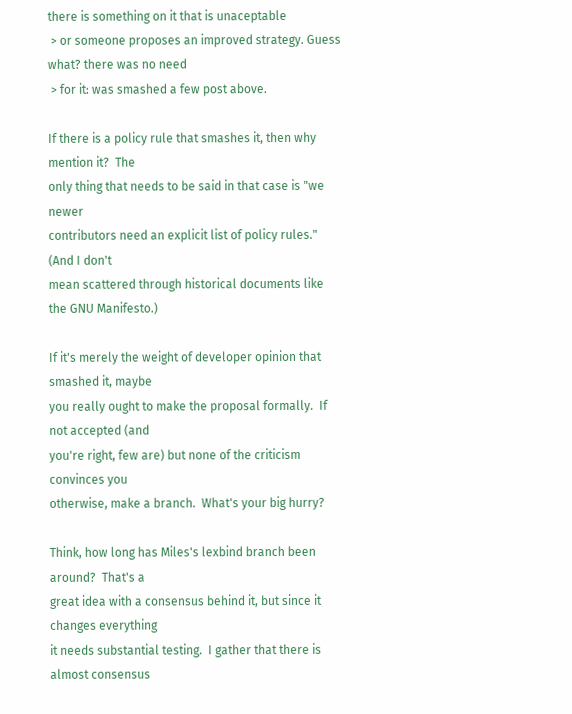there is something on it that is unaceptable
 > or someone proposes an improved strategy. Guess what? there was no need
 > for it: was smashed a few post above.

If there is a policy rule that smashes it, then why mention it?  The
only thing that needs to be said in that case is "we newer
contributors need an explicit list of policy rules."  (And I don't
mean scattered through historical documents like the GNU Manifesto.)

If it's merely the weight of developer opinion that smashed it, maybe
you really ought to make the proposal formally.  If not accepted (and
you're right, few are) but none of the criticism convinces you
otherwise, make a branch.  What's your big hurry?

Think, how long has Miles's lexbind branch been around?  That's a
great idea with a consensus behind it, but since it changes everything
it needs substantial testing.  I gather that there is almost consensus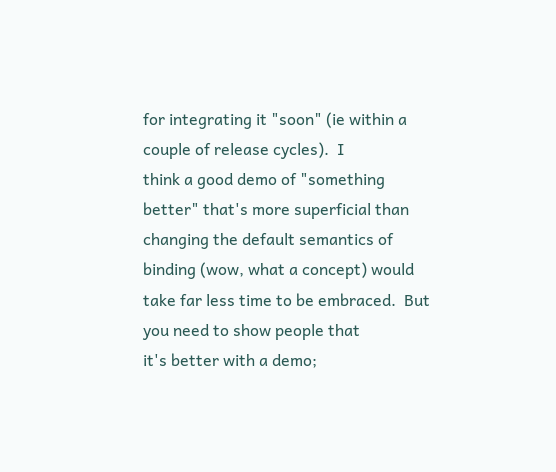for integrating it "soon" (ie within a couple of release cycles).  I
think a good demo of "something better" that's more superficial than
changing the default semantics of binding (wow, what a concept) would
take far less time to be embraced.  But you need to show people that
it's better with a demo;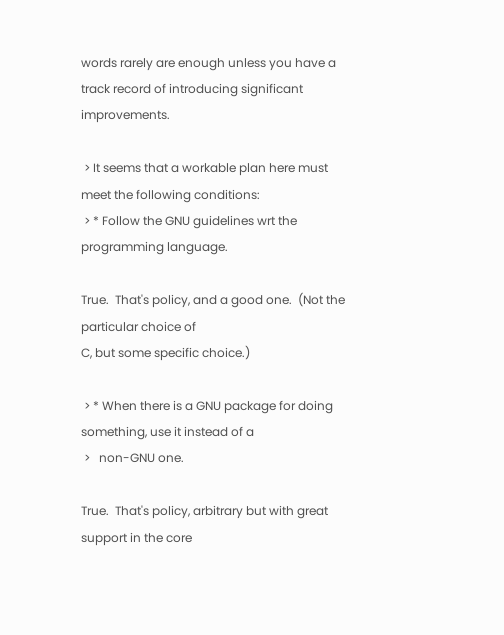words rarely are enough unless you have a
track record of introducing significant improvements.

 > It seems that a workable plan here must meet the following conditions:
 > * Follow the GNU guidelines wrt the programming language.

True.  That's policy, and a good one.  (Not the particular choice of
C, but some specific choice.)

 > * When there is a GNU package for doing something, use it instead of a
 >   non-GNU one.

True.  That's policy, arbitrary but with great support in the core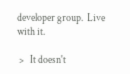developer group.  Live with it.

 >   It doesn't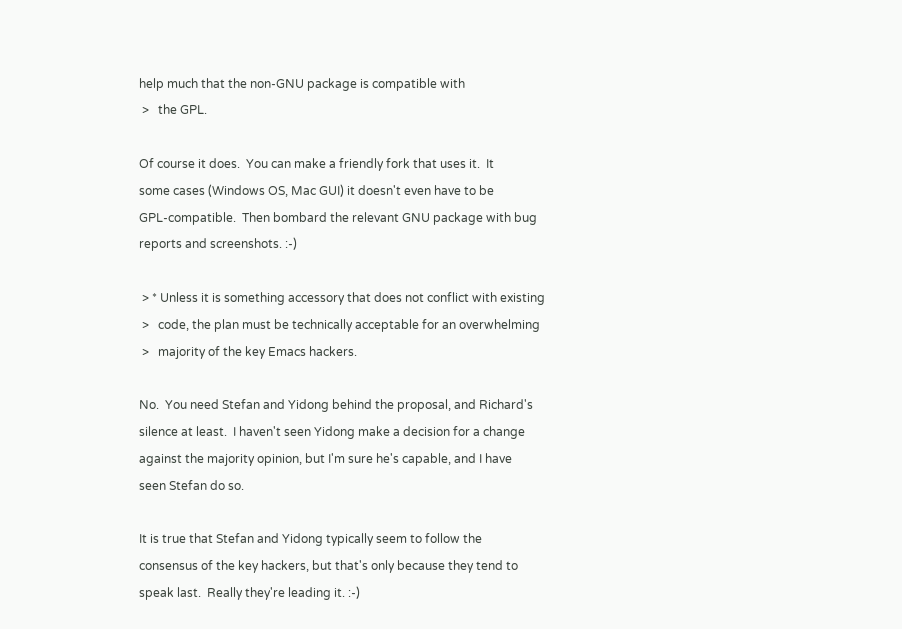help much that the non-GNU package is compatible with
 >   the GPL.

Of course it does.  You can make a friendly fork that uses it.  It
some cases (Windows OS, Mac GUI) it doesn't even have to be
GPL-compatible.  Then bombard the relevant GNU package with bug
reports and screenshots. :-)

 > * Unless it is something accessory that does not conflict with existing
 >   code, the plan must be technically acceptable for an overwhelming
 >   majority of the key Emacs hackers.

No.  You need Stefan and Yidong behind the proposal, and Richard's
silence at least.  I haven't seen Yidong make a decision for a change
against the majority opinion, but I'm sure he's capable, and I have
seen Stefan do so.

It is true that Stefan and Yidong typically seem to follow the
consensus of the key hackers, but that's only because they tend to
speak last.  Really they're leading it. :-)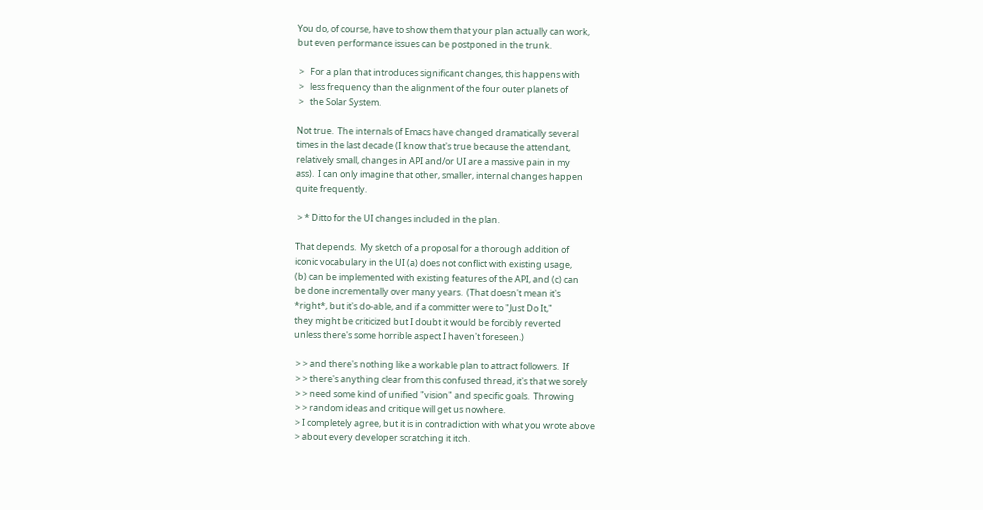You do, of course, have to show them that your plan actually can work,
but even performance issues can be postponed in the trunk.

 >   For a plan that introduces significant changes, this happens with
 >   less frequency than the alignment of the four outer planets of
 >   the Solar System.

Not true.  The internals of Emacs have changed dramatically several
times in the last decade (I know that's true because the attendant,
relatively small, changes in API and/or UI are a massive pain in my
ass).  I can only imagine that other, smaller, internal changes happen
quite frequently.

 > * Ditto for the UI changes included in the plan.

That depends.  My sketch of a proposal for a thorough addition of
iconic vocabulary in the UI (a) does not conflict with existing usage,
(b) can be implemented with existing features of the API, and (c) can
be done incrementally over many years.  (That doesn't mean it's
*right*, but it's do-able, and if a committer were to "Just Do It,"
they might be criticized but I doubt it would be forcibly reverted
unless there's some horrible aspect I haven't foreseen.)

 > > and there's nothing like a workable plan to attract followers.  If
 > > there's anything clear from this confused thread, it's that we sorely
 > > need some kind of unified "vision" and specific goals.  Throwing
 > > random ideas and critique will get us nowhere.
 > I completely agree, but it is in contradiction with what you wrote above
 > about every developer scratching it itch.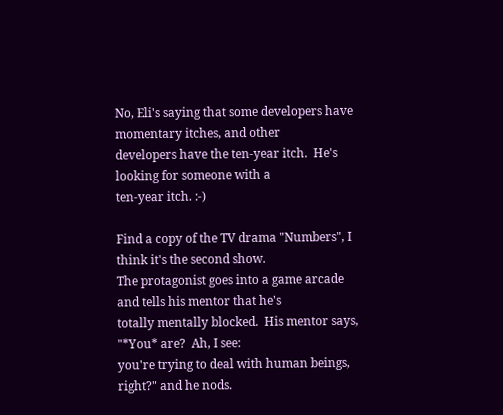No, Eli's saying that some developers have momentary itches, and other
developers have the ten-year itch.  He's looking for someone with a
ten-year itch. :-)

Find a copy of the TV drama "Numbers", I think it's the second show.
The protagonist goes into a game arcade and tells his mentor that he's
totally mentally blocked.  His mentor says, "*You* are?  Ah, I see:
you're trying to deal with human beings, right?" and he nods.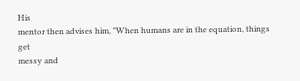His
mentor then advises him, "When humans are in the equation, things get
messy and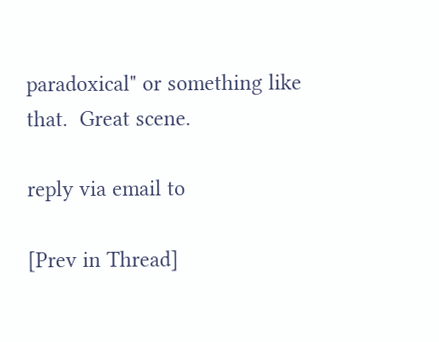paradoxical" or something like that.  Great scene.

reply via email to

[Prev in Thread]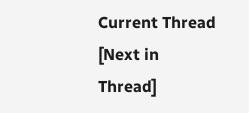Current Thread [Next in Thread]